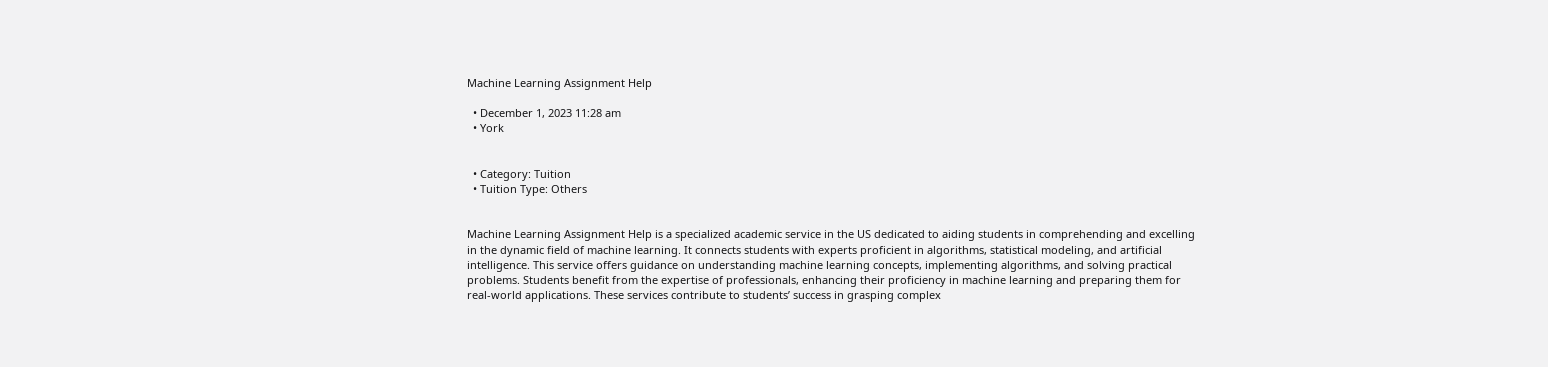Machine Learning Assignment Help

  • December 1, 2023 11:28 am
  • York


  • Category: Tuition
  • Tuition Type: Others


Machine Learning Assignment Help is a specialized academic service in the US dedicated to aiding students in comprehending and excelling in the dynamic field of machine learning. It connects students with experts proficient in algorithms, statistical modeling, and artificial intelligence. This service offers guidance on understanding machine learning concepts, implementing algorithms, and solving practical problems. Students benefit from the expertise of professionals, enhancing their proficiency in machine learning and preparing them for real-world applications. These services contribute to students’ success in grasping complex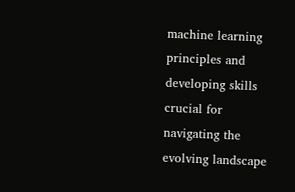machine learning principles and developing skills crucial for navigating the evolving landscape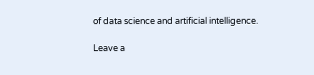of data science and artificial intelligence.

Leave a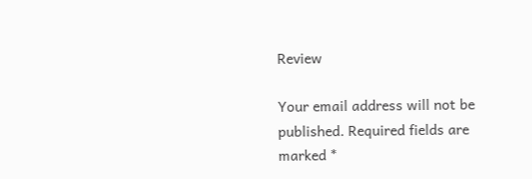Review

Your email address will not be published. Required fields are marked *